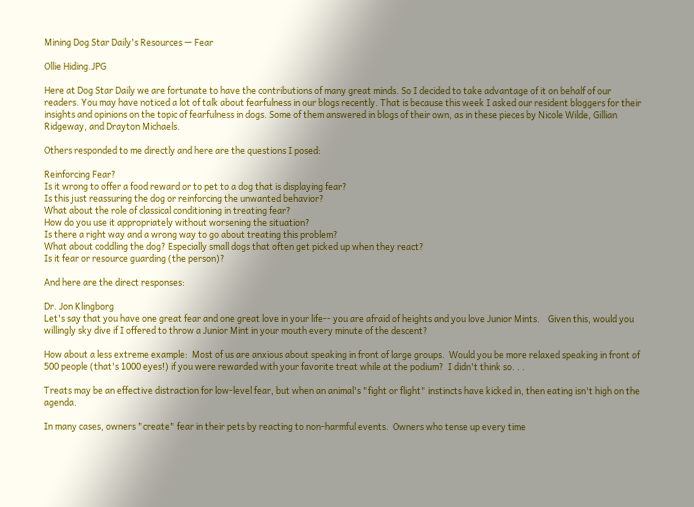Mining Dog Star Daily's Resources — Fear

Ollie Hiding.JPG

Here at Dog Star Daily we are fortunate to have the contributions of many great minds. So I decided to take advantage of it on behalf of our readers. You may have noticed a lot of talk about fearfulness in our blogs recently. That is because this week I asked our resident bloggers for their insights and opinions on the topic of fearfulness in dogs. Some of them answered in blogs of their own, as in these pieces by Nicole Wilde, Gillian Ridgeway, and Drayton Michaels.

Others responded to me directly and here are the questions I posed:

Reinforcing Fear?
Is it wrong to offer a food reward or to pet to a dog that is displaying fear?
Is this just reassuring the dog or reinforcing the unwanted behavior?
What about the role of classical conditioning in treating fear?
How do you use it appropriately without worsening the situation?
Is there a right way and a wrong way to go about treating this problem?
What about coddling the dog? Especially small dogs that often get picked up when they react?
Is it fear or resource guarding (the person)?

And here are the direct responses:

Dr. Jon Klingborg
Let's say that you have one great fear and one great love in your life-- you are afraid of heights and you love Junior Mints.    Given this, would you willingly sky dive if I offered to throw a Junior Mint in your mouth every minute of the descent?

How about a less extreme example:  Most of us are anxious about speaking in front of large groups.  Would you be more relaxed speaking in front of 500 people (that's 1000 eyes!) if you were rewarded with your favorite treat while at the podium?  I didn't think so. . .

Treats may be an effective distraction for low-level fear, but when an animal's "fight or flight" instincts have kicked in, then eating isn't high on the agenda.

In many cases, owners "create" fear in their pets by reacting to non-harmful events.  Owners who tense up every time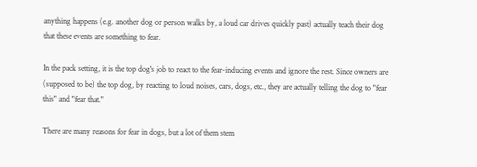anything happens (e.g. another dog or person walks by, a loud car drives quickly past) actually teach their dog that these events are something to fear.

In the pack setting, it is the top dog's job to react to the fear-inducing events and ignore the rest. Since owners are (supposed to be) the top dog, by reacting to loud noises, cars, dogs, etc., they are actually telling the dog to "fear this" and "fear that."

There are many reasons for fear in dogs, but a lot of them stem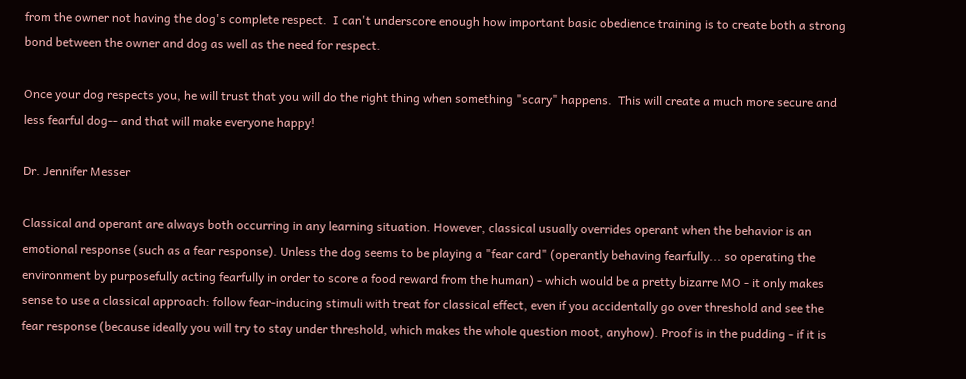from the owner not having the dog's complete respect.  I can't underscore enough how important basic obedience training is to create both a strong bond between the owner and dog as well as the need for respect.

Once your dog respects you, he will trust that you will do the right thing when something "scary" happens.  This will create a much more secure and less fearful dog-- and that will make everyone happy!

Dr. Jennifer Messer

Classical and operant are always both occurring in any learning situation. However, classical usually overrides operant when the behavior is an emotional response (such as a fear response). Unless the dog seems to be playing a "fear card" (operantly behaving fearfully... so operating the environment by purposefully acting fearfully in order to score a food reward from the human) - which would be a pretty bizarre MO - it only makes sense to use a classical approach: follow fear-inducing stimuli with treat for classical effect, even if you accidentally go over threshold and see the fear response (because ideally you will try to stay under threshold, which makes the whole question moot, anyhow). Proof is in the pudding - if it is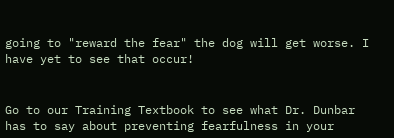going to "reward the fear" the dog will get worse. I have yet to see that occur!


Go to our Training Textbook to see what Dr. Dunbar has to say about preventing fearfulness in your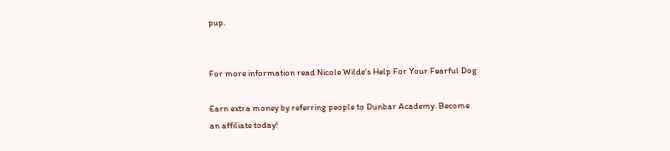pup.


For more information read Nicole Wilde's Help For Your Fearful Dog

Earn extra money by referring people to Dunbar Academy. Become an affiliate today!